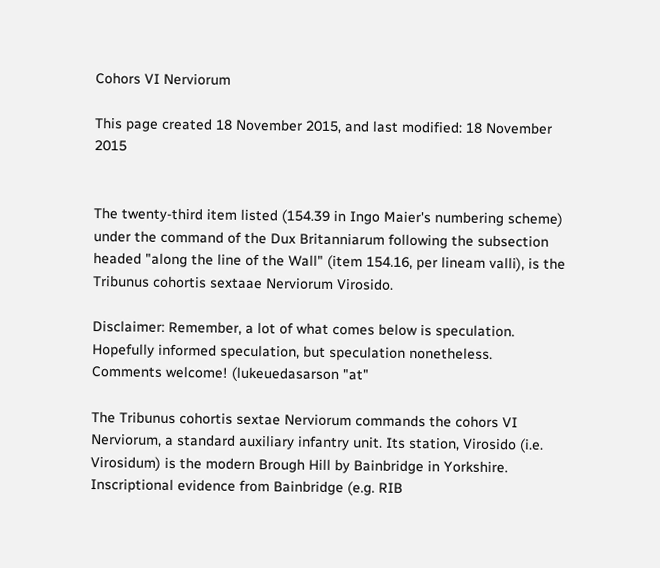Cohors VI Nerviorum

This page created 18 November 2015, and last modified: 18 November 2015


The twenty-third item listed (154.39 in Ingo Maier's numbering scheme) under the command of the Dux Britanniarum following the subsection headed "along the line of the Wall" (item 154.16, per lineam valli), is the Tribunus cohortis sextaae Nerviorum Virosido.

Disclaimer: Remember, a lot of what comes below is speculation. Hopefully informed speculation, but speculation nonetheless. Comments welcome! (lukeuedasarson "at"

The Tribunus cohortis sextae Nerviorum commands the cohors VI Nerviorum, a standard auxiliary infantry unit. Its station, Virosido (i.e. Virosidum) is the modern Brough Hill by Bainbridge in Yorkshire. Inscriptional evidence from Bainbridge (e.g. RIB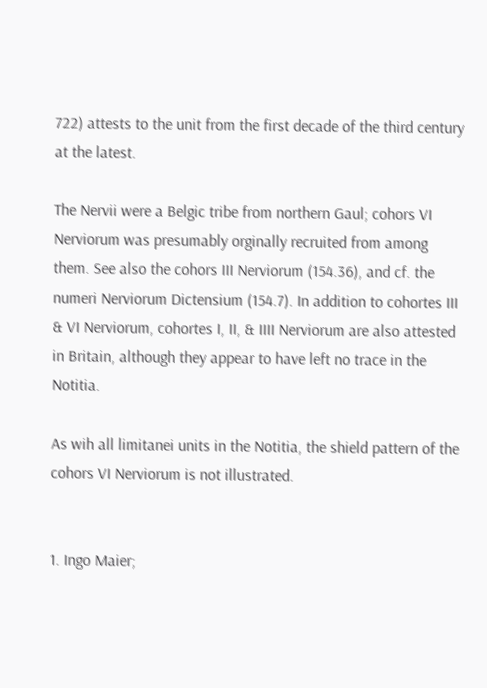722) attests to the unit from the first decade of the third century at the latest.

The Nervii were a Belgic tribe from northern Gaul; cohors VI Nerviorum was presumably orginally recruited from among them. See also the cohors III Nerviorum (154.36), and cf. the numeri Nerviorum Dictensium (154.7). In addition to cohortes III & VI Nerviorum, cohortes I, II, & IIII Nerviorum are also attested in Britain, although they appear to have left no trace in the Notitia.

As wih all limitanei units in the Notitia, the shield pattern of the cohors VI Nerviorum is not illustrated.


1. Ingo Maier;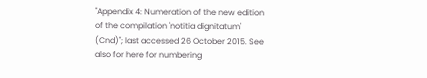"Appendix 4: Numeration of the new edition of the compilation 'notitia dignitatum' (Cnd)"; last accessed 26 October 2015. See also for here for numbering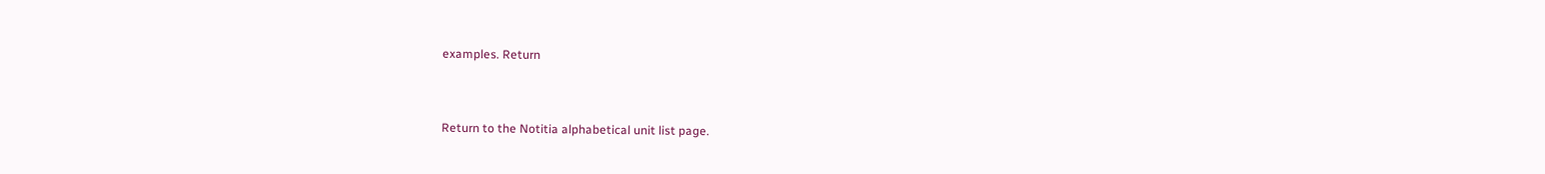examples. Return


Return to the Notitia alphabetical unit list page.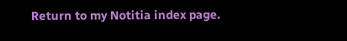Return to my Notitia index page.